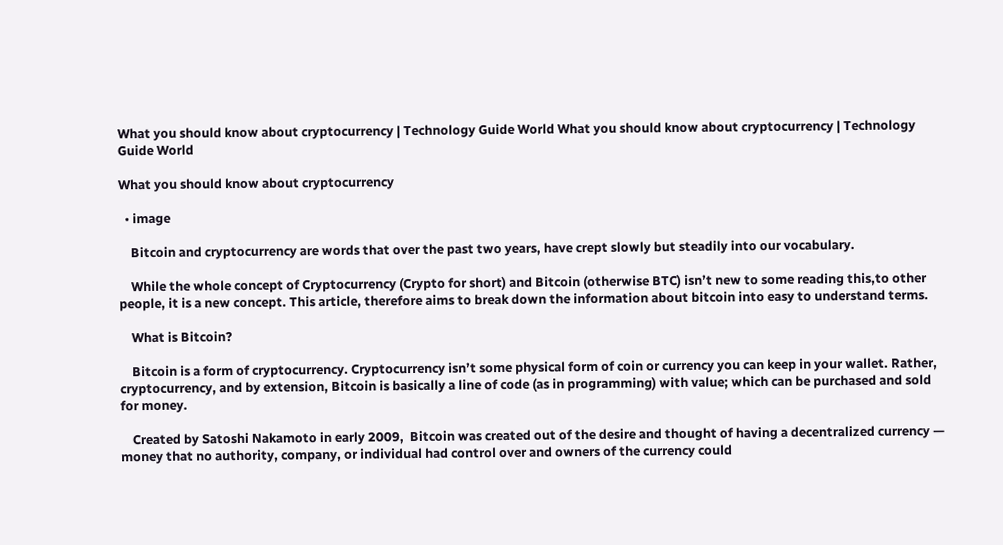What you should know about cryptocurrency | Technology Guide World What you should know about cryptocurrency | Technology Guide World

What you should know about cryptocurrency

  • image

    Bitcoin and cryptocurrency are words that over the past two years, have crept slowly but steadily into our vocabulary.

    While the whole concept of Cryptocurrency (Crypto for short) and Bitcoin (otherwise BTC) isn’t new to some reading this,to other people, it is a new concept. This article, therefore aims to break down the information about bitcoin into easy to understand terms.

    What is Bitcoin?

    Bitcoin is a form of cryptocurrency. Cryptocurrency isn’t some physical form of coin or currency you can keep in your wallet. Rather, cryptocurrency, and by extension, Bitcoin is basically a line of code (as in programming) with value; which can be purchased and sold for money.

    Created by Satoshi Nakamoto in early 2009,  Bitcoin was created out of the desire and thought of having a decentralized currency — money that no authority, company, or individual had control over and owners of the currency could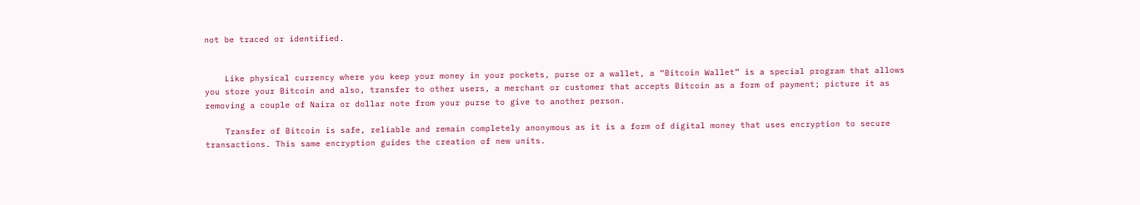not be traced or identified.


    Like physical currency where you keep your money in your pockets, purse or a wallet, a “Bitcoin Wallet” is a special program that allows you store your Bitcoin and also, transfer to other users, a merchant or customer that accepts Bitcoin as a form of payment; picture it as removing a couple of Naira or dollar note from your purse to give to another person.

    Transfer of Bitcoin is safe, reliable and remain completely anonymous as it is a form of digital money that uses encryption to secure transactions. This same encryption guides the creation of new units.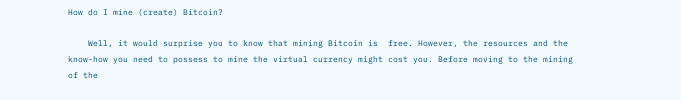How do I mine (create) Bitcoin?

    Well, it would surprise you to know that mining Bitcoin is  free. However, the resources and the know-how you need to possess to mine the virtual currency might cost you. Before moving to the mining of the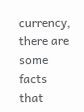currency, there are some facts that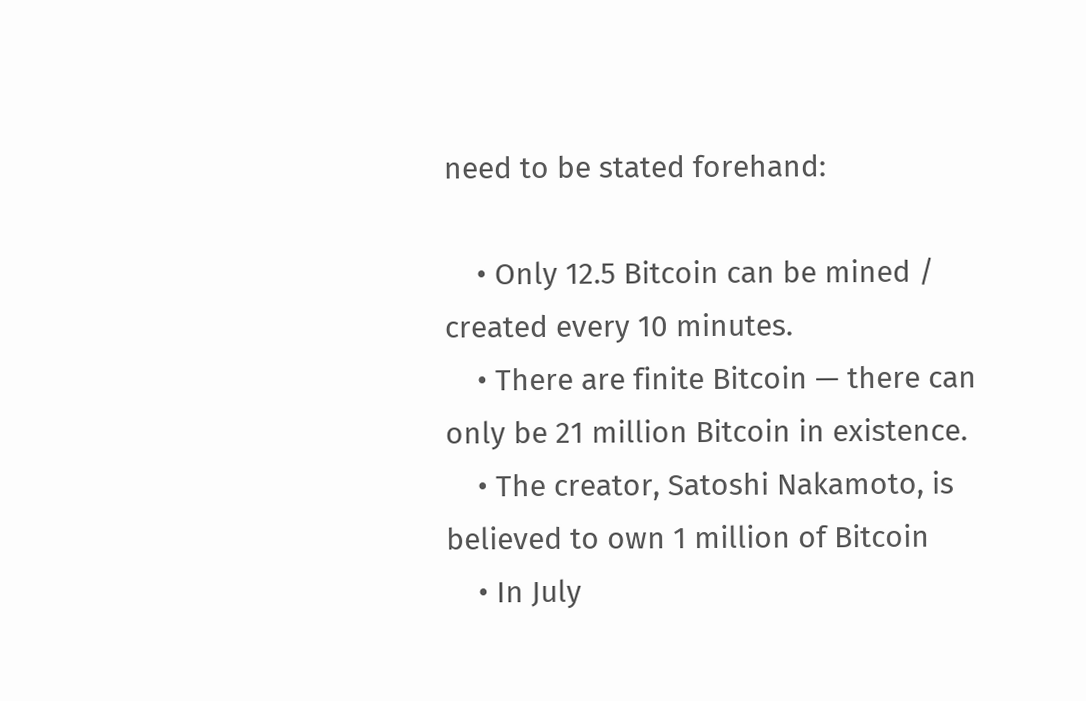need to be stated forehand:

    • Only 12.5 Bitcoin can be mined / created every 10 minutes.
    • There are finite Bitcoin — there can only be 21 million Bitcoin in existence.
    • The creator, Satoshi Nakamoto, is believed to own 1 million of Bitcoin
    • In July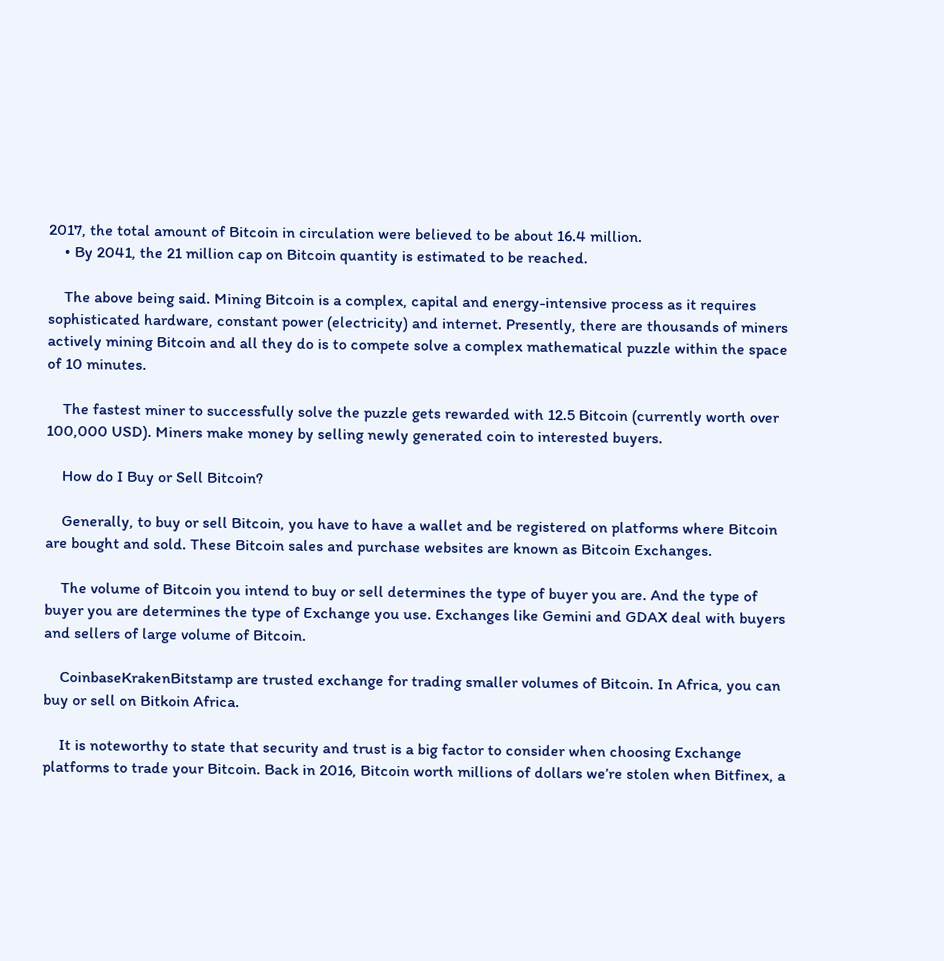2017, the total amount of Bitcoin in circulation were believed to be about 16.4 million.
    • By 2041, the 21 million cap on Bitcoin quantity is estimated to be reached.

    The above being said. Mining Bitcoin is a complex, capital and energy-intensive process as it requires sophisticated hardware, constant power (electricity) and internet. Presently, there are thousands of miners actively mining Bitcoin and all they do is to compete solve a complex mathematical puzzle within the space of 10 minutes.

    The fastest miner to successfully solve the puzzle gets rewarded with 12.5 Bitcoin (currently worth over 100,000 USD). Miners make money by selling newly generated coin to interested buyers.

    How do I Buy or Sell Bitcoin?

    Generally, to buy or sell Bitcoin, you have to have a wallet and be registered on platforms where Bitcoin are bought and sold. These Bitcoin sales and purchase websites are known as Bitcoin Exchanges.

    The volume of Bitcoin you intend to buy or sell determines the type of buyer you are. And the type of buyer you are determines the type of Exchange you use. Exchanges like Gemini and GDAX deal with buyers and sellers of large volume of Bitcoin.

    CoinbaseKrakenBitstamp are trusted exchange for trading smaller volumes of Bitcoin. In Africa, you can buy or sell on Bitkoin Africa.

    It is noteworthy to state that security and trust is a big factor to consider when choosing Exchange platforms to trade your Bitcoin. Back in 2016, Bitcoin worth millions of dollars we’re stolen when Bitfinex, a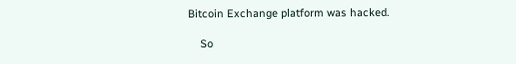Bitcoin Exchange platform was hacked.

    So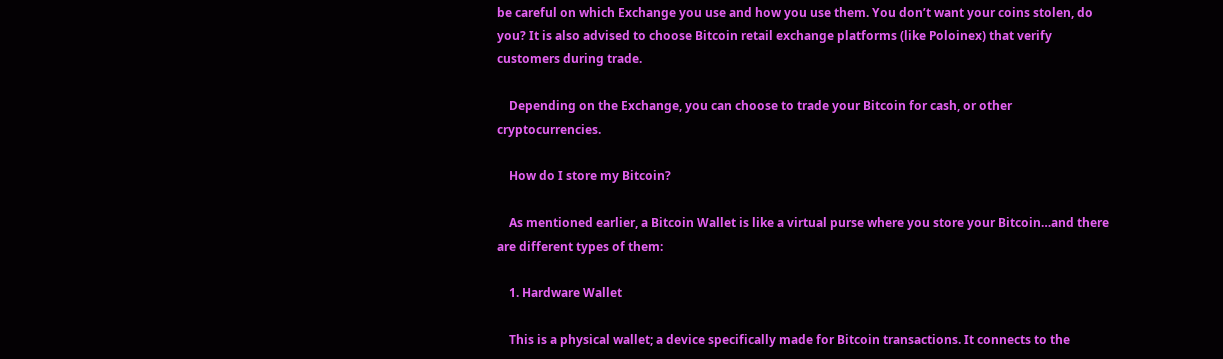be careful on which Exchange you use and how you use them. You don’t want your coins stolen, do you? It is also advised to choose Bitcoin retail exchange platforms (like Poloinex) that verify customers during trade.

    Depending on the Exchange, you can choose to trade your Bitcoin for cash, or other cryptocurrencies.

    How do I store my Bitcoin?

    As mentioned earlier, a Bitcoin Wallet is like a virtual purse where you store your Bitcoin…and there are different types of them:

    1. Hardware Wallet

    This is a physical wallet; a device specifically made for Bitcoin transactions. It connects to the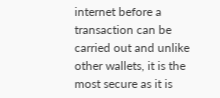internet before a transaction can be carried out and unlike other wallets, it is the most secure as it is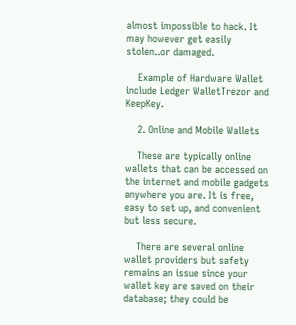almost impossible to hack. It may however get easily stolen..or damaged.

    Example of Hardware Wallet include Ledger WalletTrezor and KeepKey.

    2. Online and Mobile Wallets

    These are typically online wallets that can be accessed on the internet and mobile gadgets anywhere you are. It is free, easy to set up, and convenient but less secure.

    There are several online wallet providers but safety remains an issue since your wallet key are saved on their database; they could be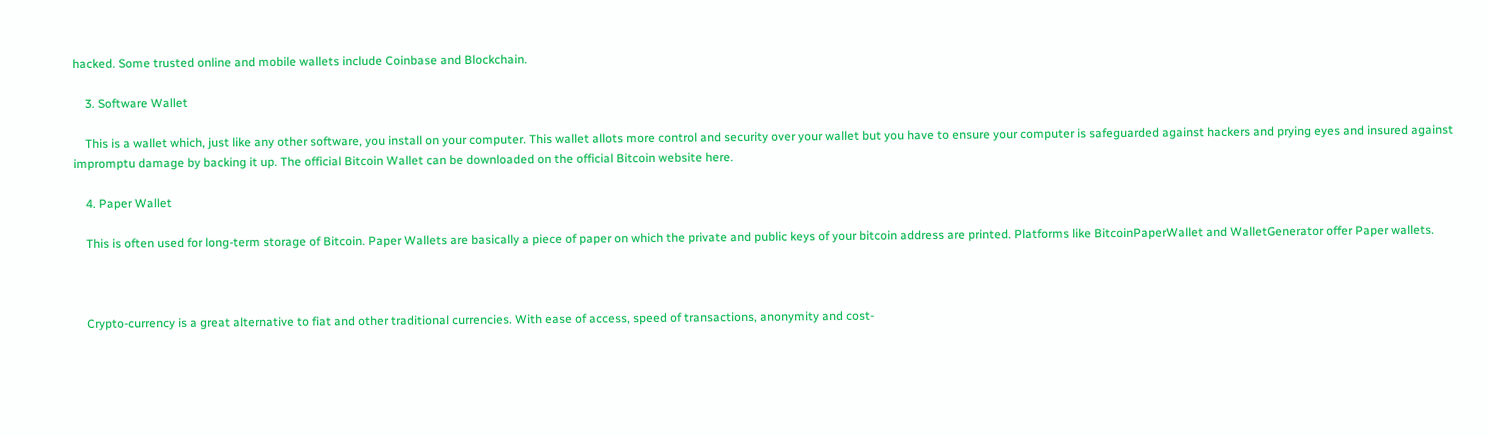hacked. Some trusted online and mobile wallets include Coinbase and Blockchain.

    3. Software Wallet

    This is a wallet which, just like any other software, you install on your computer. This wallet allots more control and security over your wallet but you have to ensure your computer is safeguarded against hackers and prying eyes and insured against impromptu damage by backing it up. The official Bitcoin Wallet can be downloaded on the official Bitcoin website here.

    4. Paper Wallet

    This is often used for long-term storage of Bitcoin. Paper Wallets are basically a piece of paper on which the private and public keys of your bitcoin address are printed. Platforms like BitcoinPaperWallet and WalletGenerator offer Paper wallets.



    Crypto-currency is a great alternative to fiat and other traditional currencies. With ease of access, speed of transactions, anonymity and cost-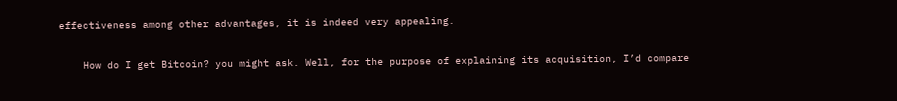effectiveness among other advantages, it is indeed very appealing.

    How do I get Bitcoin? you might ask. Well, for the purpose of explaining its acquisition, I’d compare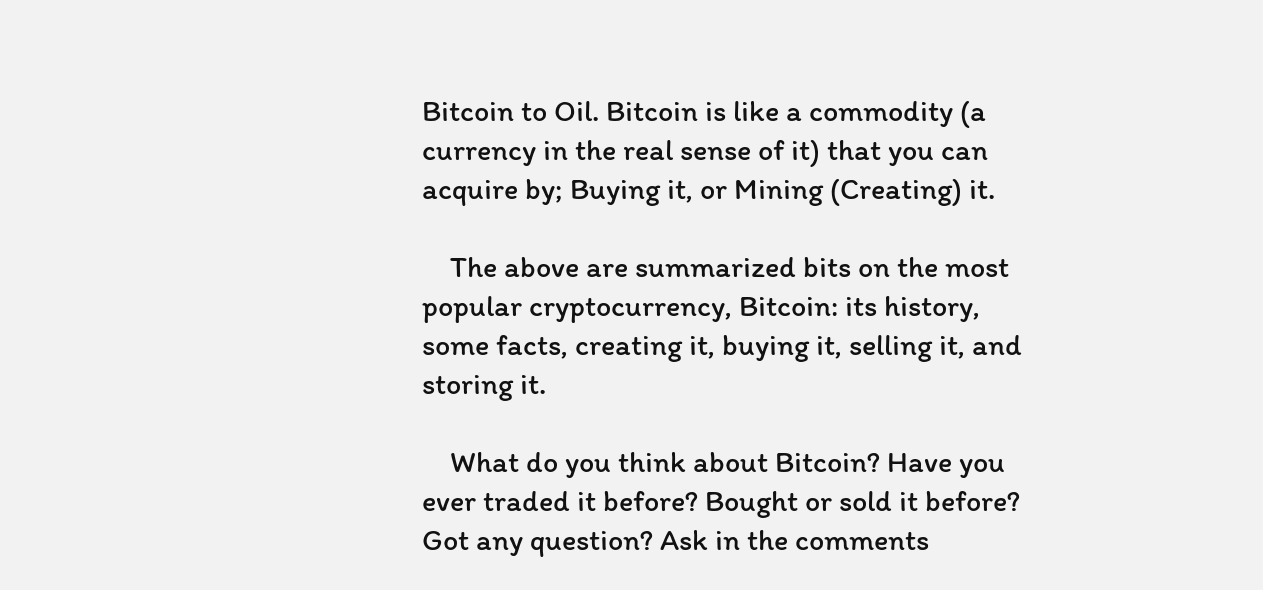Bitcoin to Oil. Bitcoin is like a commodity (a currency in the real sense of it) that you can acquire by; Buying it, or Mining (Creating) it.

    The above are summarized bits on the most popular cryptocurrency, Bitcoin: its history, some facts, creating it, buying it, selling it, and storing it.

    What do you think about Bitcoin? Have you ever traded it before? Bought or sold it before? Got any question? Ask in the comments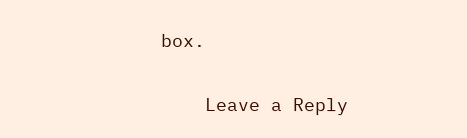box.


    Leave a Reply